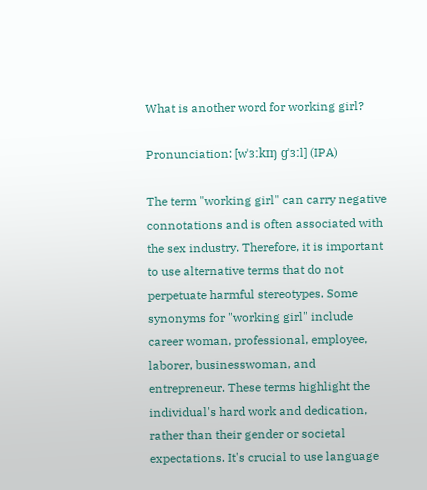What is another word for working girl?

Pronunciation: [wˈɜːkɪŋ ɡˈɜːl] (IPA)

The term "working girl" can carry negative connotations and is often associated with the sex industry. Therefore, it is important to use alternative terms that do not perpetuate harmful stereotypes. Some synonyms for "working girl" include career woman, professional, employee, laborer, businesswoman, and entrepreneur. These terms highlight the individual's hard work and dedication, rather than their gender or societal expectations. It's crucial to use language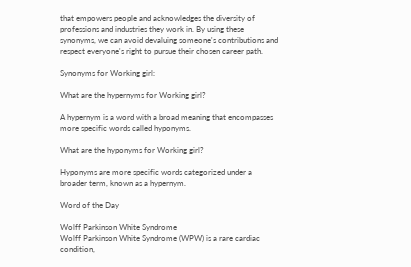that empowers people and acknowledges the diversity of professions and industries they work in. By using these synonyms, we can avoid devaluing someone's contributions and respect everyone's right to pursue their chosen career path.

Synonyms for Working girl:

What are the hypernyms for Working girl?

A hypernym is a word with a broad meaning that encompasses more specific words called hyponyms.

What are the hyponyms for Working girl?

Hyponyms are more specific words categorized under a broader term, known as a hypernym.

Word of the Day

Wolff Parkinson White Syndrome
Wolff Parkinson White Syndrome (WPW) is a rare cardiac condition,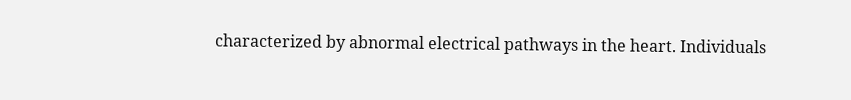characterized by abnormal electrical pathways in the heart. Individuals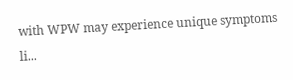with WPW may experience unique symptoms li...